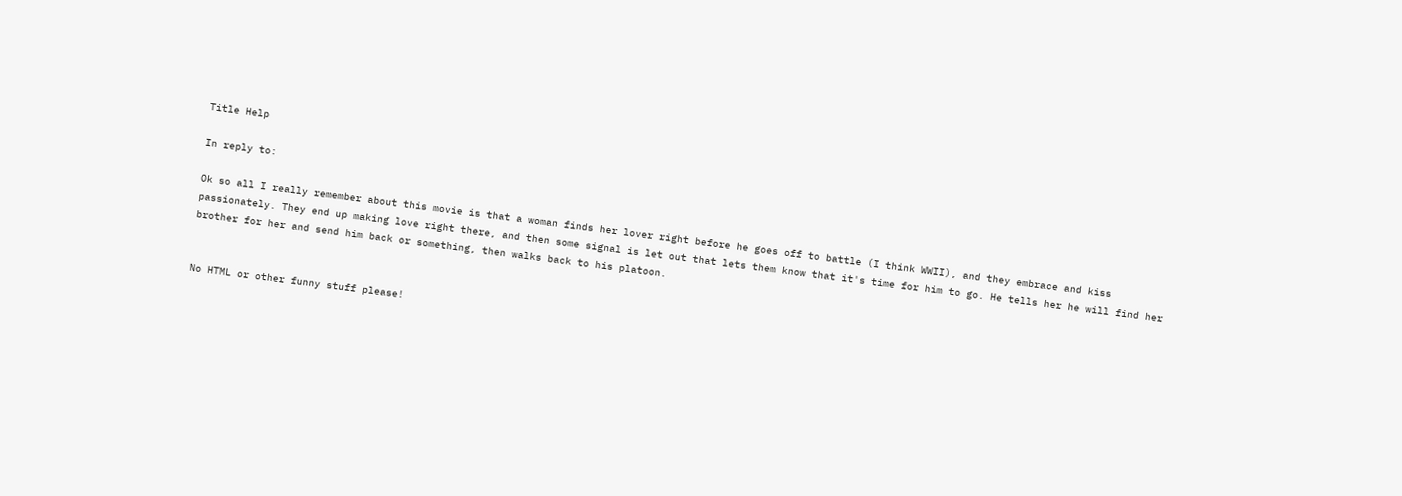Title Help

In reply to:

Ok so all I really remember about this movie is that a woman finds her lover right before he goes off to battle (I think WWII), and they embrace and kiss passionately. They end up making love right there, and then some signal is let out that lets them know that it's time for him to go. He tells her he will find her brother for her and send him back or something, then walks back to his platoon.


No HTML or other funny stuff please!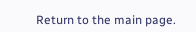Return to the main page.